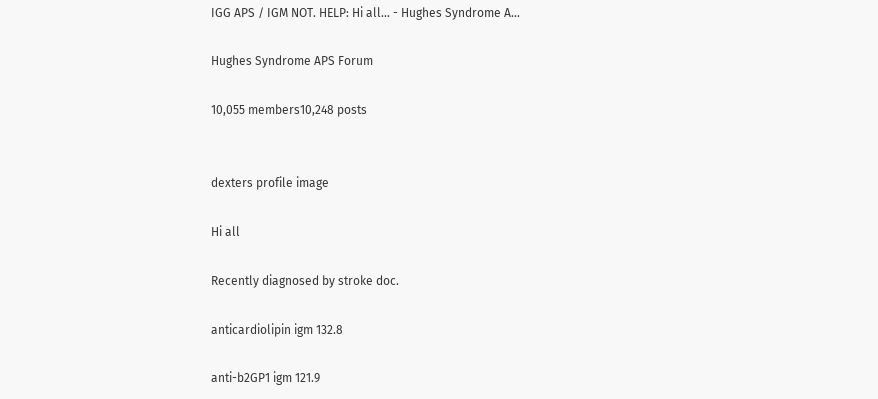IGG APS / IGM NOT. HELP: Hi all... - Hughes Syndrome A...

Hughes Syndrome APS Forum

10,055 members10,248 posts


dexters profile image

Hi all

Recently diagnosed by stroke doc.

anticardiolipin igm 132.8

anti-b2GP1 igm 121.9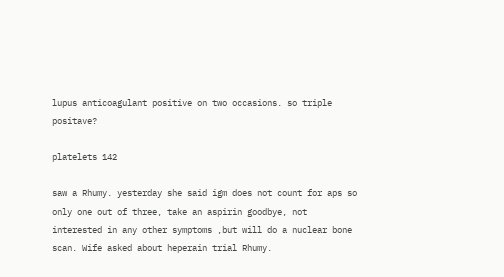lupus anticoagulant positive on two occasions. so triple positave?

platelets 142

saw a Rhumy. yesterday she said igm does not count for aps so only one out of three, take an aspirin goodbye, not interested in any other symptoms ,but will do a nuclear bone scan. Wife asked about heperain trial Rhumy.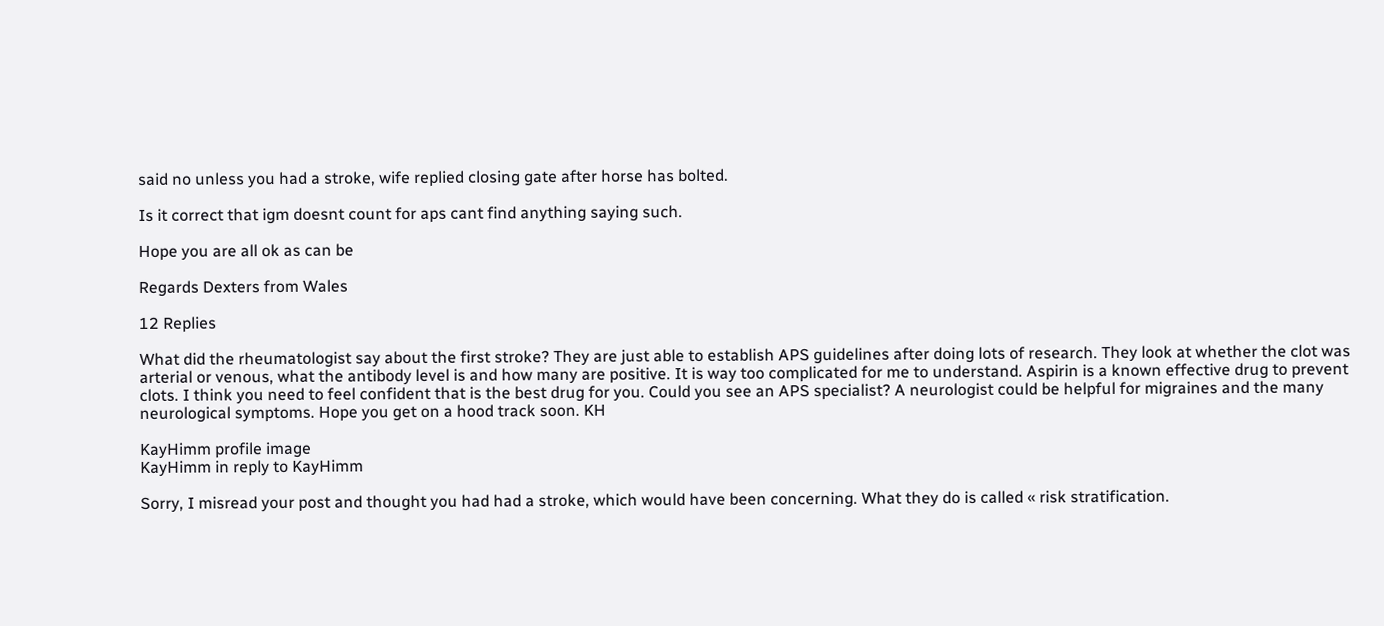said no unless you had a stroke, wife replied closing gate after horse has bolted.

Is it correct that igm doesnt count for aps cant find anything saying such.

Hope you are all ok as can be

Regards Dexters from Wales

12 Replies

What did the rheumatologist say about the first stroke? They are just able to establish APS guidelines after doing lots of research. They look at whether the clot was arterial or venous, what the antibody level is and how many are positive. It is way too complicated for me to understand. Aspirin is a known effective drug to prevent clots. I think you need to feel confident that is the best drug for you. Could you see an APS specialist? A neurologist could be helpful for migraines and the many neurological symptoms. Hope you get on a hood track soon. KH

KayHimm profile image
KayHimm in reply to KayHimm

Sorry, I misread your post and thought you had had a stroke, which would have been concerning. What they do is called « risk stratification.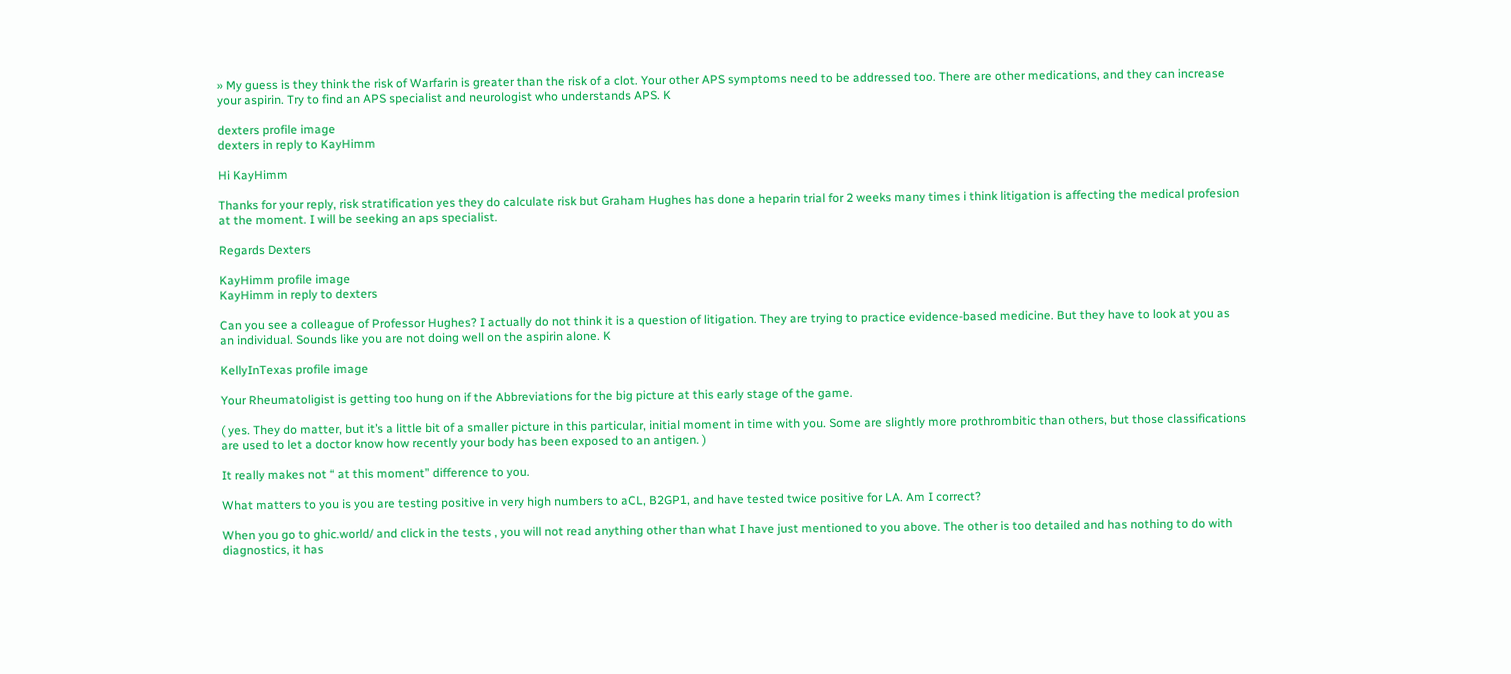» My guess is they think the risk of Warfarin is greater than the risk of a clot. Your other APS symptoms need to be addressed too. There are other medications, and they can increase your aspirin. Try to find an APS specialist and neurologist who understands APS. K

dexters profile image
dexters in reply to KayHimm

Hi KayHimm

Thanks for your reply, risk stratification yes they do calculate risk but Graham Hughes has done a heparin trial for 2 weeks many times i think litigation is affecting the medical profesion at the moment. I will be seeking an aps specialist.

Regards Dexters

KayHimm profile image
KayHimm in reply to dexters

Can you see a colleague of Professor Hughes? I actually do not think it is a question of litigation. They are trying to practice evidence-based medicine. But they have to look at you as an individual. Sounds like you are not doing well on the aspirin alone. K

KellyInTexas profile image

Your Rheumatoligist is getting too hung on if the Abbreviations for the big picture at this early stage of the game.

( yes. They do matter, but it’s a little bit of a smaller picture in this particular, initial moment in time with you. Some are slightly more prothrombitic than others, but those classifications are used to let a doctor know how recently your body has been exposed to an antigen. )

It really makes not “ at this moment” difference to you.

What matters to you is you are testing positive in very high numbers to aCL, B2GP1, and have tested twice positive for LA. Am I correct?

When you go to ghic.world/ and click in the tests , you will not read anything other than what I have just mentioned to you above. The other is too detailed and has nothing to do with diagnostics, it has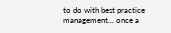to do with best practice management... once a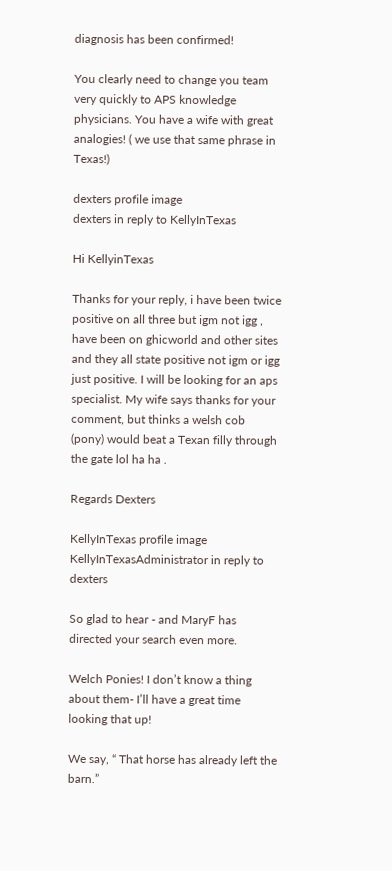diagnosis has been confirmed!

You clearly need to change you team very quickly to APS knowledge physicians. You have a wife with great analogies! ( we use that same phrase in Texas!)

dexters profile image
dexters in reply to KellyInTexas

Hi KellyinTexas

Thanks for your reply, i have been twice positive on all three but igm not igg , have been on ghicworld and other sites and they all state positive not igm or igg just positive. I will be looking for an aps specialist. My wife says thanks for your comment, but thinks a welsh cob (pony) would beat a Texan filly through the gate lol ha ha .

Regards Dexters

KellyInTexas profile image
KellyInTexasAdministrator in reply to dexters

So glad to hear - and MaryF has directed your search even more.

Welch Ponies! I don’t know a thing about them- I’ll have a great time looking that up!

We say, “ That horse has already left the barn.”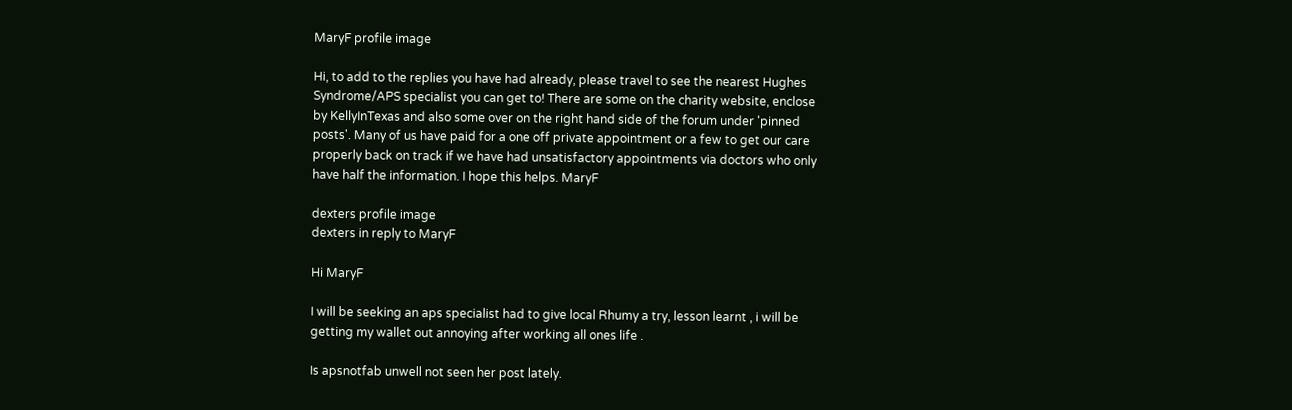MaryF profile image

Hi, to add to the replies you have had already, please travel to see the nearest Hughes Syndrome/APS specialist you can get to! There are some on the charity website, enclose by KellyInTexas and also some over on the right hand side of the forum under 'pinned posts'. Many of us have paid for a one off private appointment or a few to get our care properly back on track if we have had unsatisfactory appointments via doctors who only have half the information. I hope this helps. MaryF

dexters profile image
dexters in reply to MaryF

Hi MaryF

I will be seeking an aps specialist had to give local Rhumy a try, lesson learnt , i will be getting my wallet out annoying after working all ones life .

Is apsnotfab unwell not seen her post lately.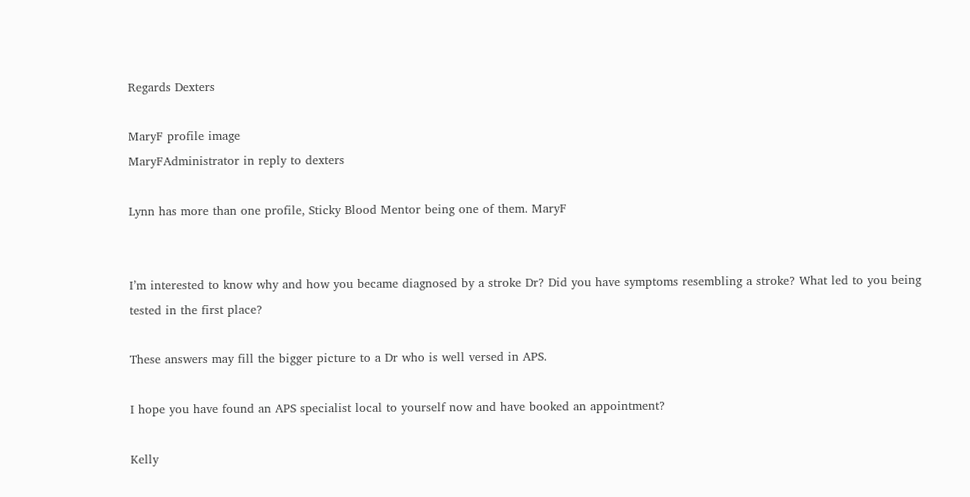Regards Dexters

MaryF profile image
MaryFAdministrator in reply to dexters

Lynn has more than one profile, Sticky Blood Mentor being one of them. MaryF


I’m interested to know why and how you became diagnosed by a stroke Dr? Did you have symptoms resembling a stroke? What led to you being tested in the first place?

These answers may fill the bigger picture to a Dr who is well versed in APS.

I hope you have found an APS specialist local to yourself now and have booked an appointment?

Kelly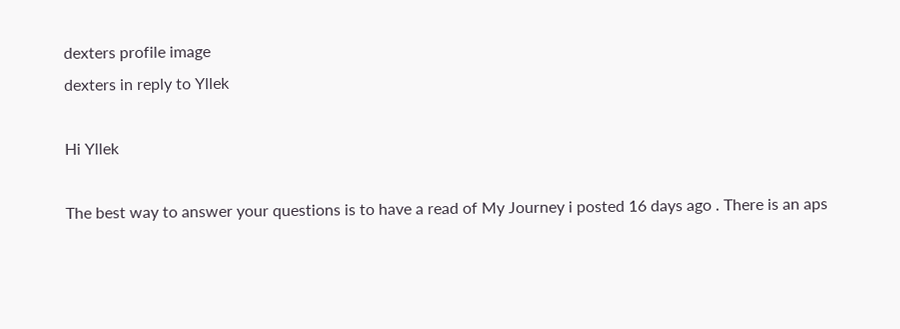dexters profile image
dexters in reply to Yllek

Hi Yllek

The best way to answer your questions is to have a read of My Journey i posted 16 days ago . There is an aps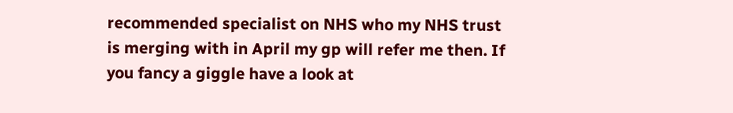recommended specialist on NHS who my NHS trust is merging with in April my gp will refer me then. If you fancy a giggle have a look at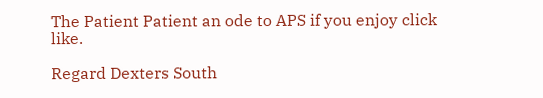The Patient Patient an ode to APS if you enjoy click like.

Regard Dexters South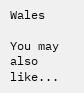Wales

You may also like...